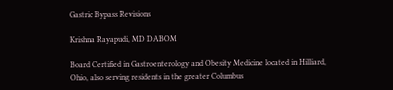Gastric Bypass Revisions

Krishna Rayapudi, MD DABOM

Board Certified in Gastroenterology and Obesity Medicine located in Hilliard, Ohio, also serving residents in the greater Columbus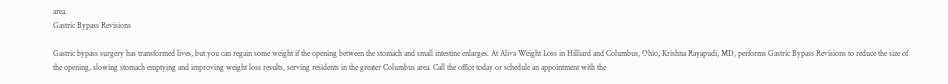area.
Gastric Bypass Revisions

Gastric bypass surgery has transformed lives, but you can regain some weight if the opening between the stomach and small intestine enlarges. At Aliva Weight Loss in Hilliard and Columbus, Ohio, Krishna Rayapudi, MD, performs Gastric Bypass Revisions to reduce the size of the opening, slowing stomach emptying and improving weight loss results, serving residents in the greater Columbus area. Call the office today or schedule an appointment with the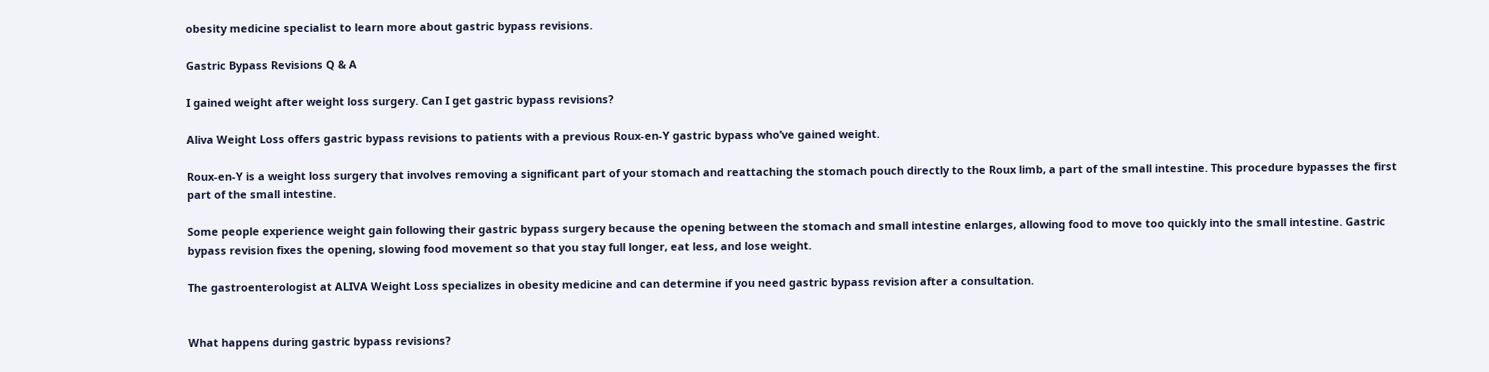obesity medicine specialist to learn more about gastric bypass revisions.

Gastric Bypass Revisions Q & A

I gained weight after weight loss surgery. Can I get gastric bypass revisions?

Aliva Weight Loss offers gastric bypass revisions to patients with a previous Roux-en-Y gastric bypass who’ve gained weight.

Roux-en-Y is a weight loss surgery that involves removing a significant part of your stomach and reattaching the stomach pouch directly to the Roux limb, a part of the small intestine. This procedure bypasses the first part of the small intestine.

Some people experience weight gain following their gastric bypass surgery because the opening between the stomach and small intestine enlarges, allowing food to move too quickly into the small intestine. Gastric bypass revision fixes the opening, slowing food movement so that you stay full longer, eat less, and lose weight.

The gastroenterologist at ALIVA Weight Loss specializes in obesity medicine and can determine if you need gastric bypass revision after a consultation.


What happens during gastric bypass revisions?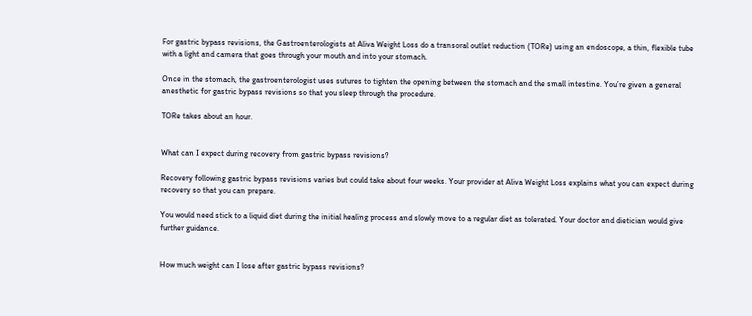For gastric bypass revisions, the Gastroenterologists at Aliva Weight Loss do a transoral outlet reduction (TORe) using an endoscope, a thin, flexible tube with a light and camera that goes through your mouth and into your stomach.

Once in the stomach, the gastroenterologist uses sutures to tighten the opening between the stomach and the small intestine. You’re given a general anesthetic for gastric bypass revisions so that you sleep through the procedure.

TORe takes about an hour.


What can I expect during recovery from gastric bypass revisions?

Recovery following gastric bypass revisions varies but could take about four weeks. Your provider at Aliva Weight Loss explains what you can expect during recovery so that you can prepare.

You would need stick to a liquid diet during the initial healing process and slowly move to a regular diet as tolerated. Your doctor and dietician would give further guidance.


How much weight can I lose after gastric bypass revisions?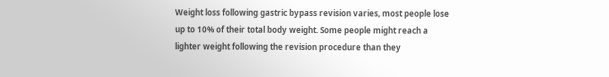Weight loss following gastric bypass revision varies, most people lose up to 10% of their total body weight. Some people might reach a lighter weight following the revision procedure than they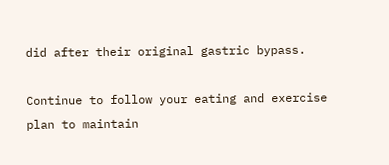did after their original gastric bypass.

Continue to follow your eating and exercise plan to maintain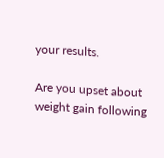your results.

Are you upset about weight gain following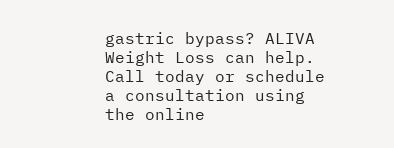gastric bypass? ALIVA Weight Loss can help. Call today or schedule a consultation using the online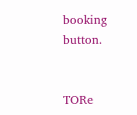booking button.


TORe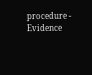procedure - Evidence